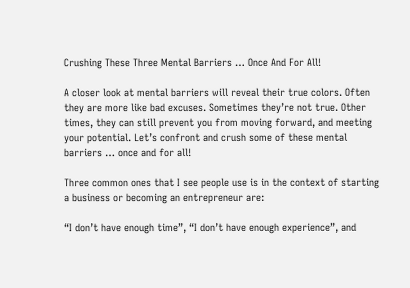Crushing These Three Mental Barriers … Once And For All!

A closer look at mental barriers will reveal their true colors. Often they are more like bad excuses. Sometimes they’re not true. Other times, they can still prevent you from moving forward, and meeting your potential. Let’s confront and crush some of these mental barriers … once and for all!

Three common ones that I see people use is in the context of starting a business or becoming an entrepreneur are:

“I don’t have enough time”, “I don’t have enough experience”, and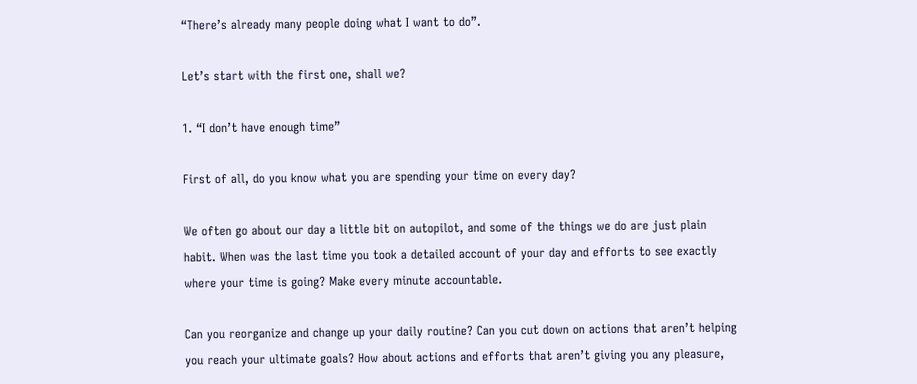“There’s already many people doing what I want to do”.

Let’s start with the first one, shall we?

1. “I don’t have enough time”

First of all, do you know what you are spending your time on every day?

We often go about our day a little bit on autopilot, and some of the things we do are just plain habit. When was the last time you took a detailed account of your day and efforts to see exactly where your time is going? Make every minute accountable.

Can you reorganize and change up your daily routine? Can you cut down on actions that aren’t helping you reach your ultimate goals? How about actions and efforts that aren’t giving you any pleasure,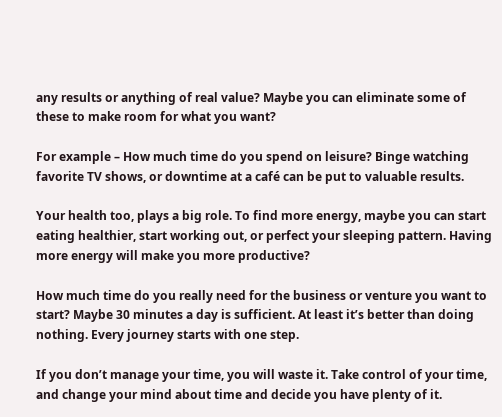any results or anything of real value? Maybe you can eliminate some of these to make room for what you want?

For example – How much time do you spend on leisure? Binge watching favorite TV shows, or downtime at a café can be put to valuable results.

Your health too, plays a big role. To find more energy, maybe you can start eating healthier, start working out, or perfect your sleeping pattern. Having more energy will make you more productive?

How much time do you really need for the business or venture you want to start? Maybe 30 minutes a day is sufficient. At least it’s better than doing nothing. Every journey starts with one step.

If you don’t manage your time, you will waste it. Take control of your time, and change your mind about time and decide you have plenty of it.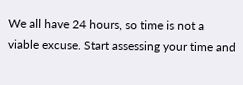We all have 24 hours, so time is not a viable excuse. Start assessing your time and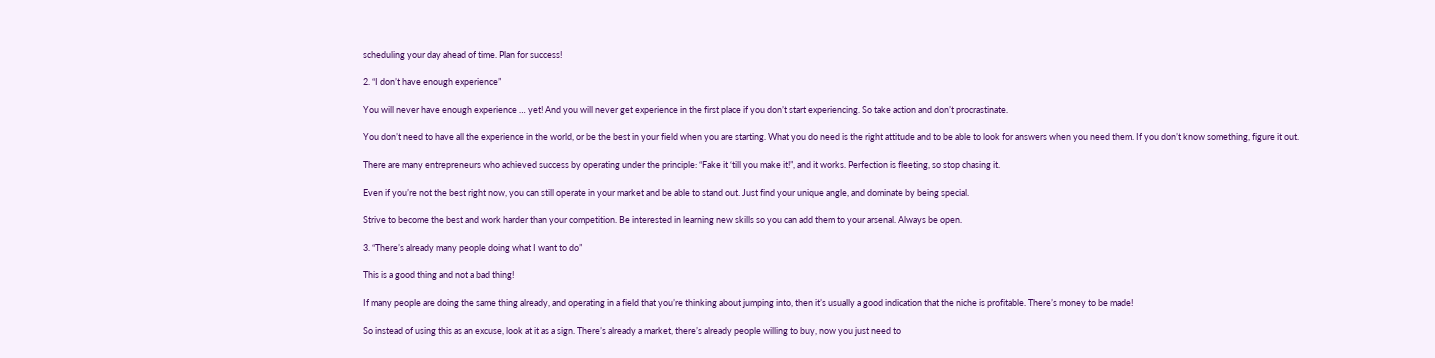scheduling your day ahead of time. Plan for success!

2. “I don’t have enough experience”

You will never have enough experience … yet! And you will never get experience in the first place if you don’t start experiencing. So take action and don’t procrastinate.

You don’t need to have all the experience in the world, or be the best in your field when you are starting. What you do need is the right attitude and to be able to look for answers when you need them. If you don’t know something, figure it out.

There are many entrepreneurs who achieved success by operating under the principle: “Fake it ‘till you make it!”, and it works. Perfection is fleeting, so stop chasing it.

Even if you’re not the best right now, you can still operate in your market and be able to stand out. Just find your unique angle, and dominate by being special.

Strive to become the best and work harder than your competition. Be interested in learning new skills so you can add them to your arsenal. Always be open.

3. “There’s already many people doing what I want to do”

This is a good thing and not a bad thing!

If many people are doing the same thing already, and operating in a field that you’re thinking about jumping into, then it’s usually a good indication that the niche is profitable. There’s money to be made!

So instead of using this as an excuse, look at it as a sign. There’s already a market, there’s already people willing to buy, now you just need to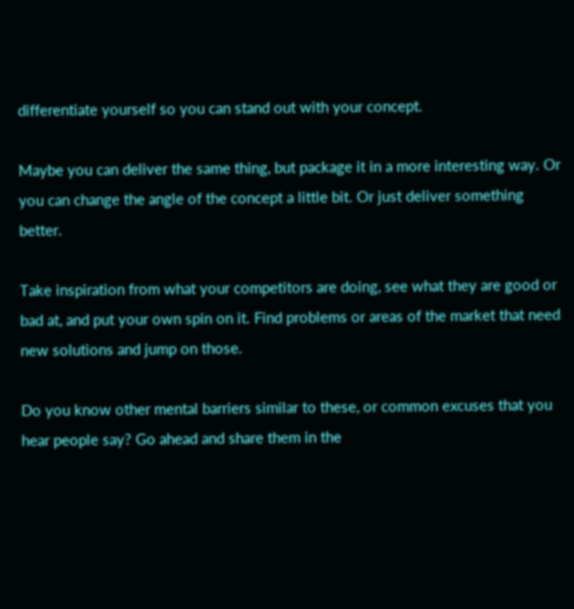differentiate yourself so you can stand out with your concept.

Maybe you can deliver the same thing, but package it in a more interesting way. Or you can change the angle of the concept a little bit. Or just deliver something better.

Take inspiration from what your competitors are doing, see what they are good or bad at, and put your own spin on it. Find problems or areas of the market that need new solutions and jump on those.

Do you know other mental barriers similar to these, or common excuses that you hear people say? Go ahead and share them in the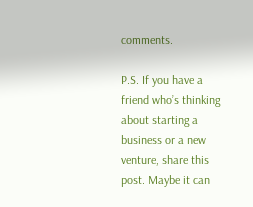comments.

P.S. If you have a friend who’s thinking about starting a business or a new venture, share this post. Maybe it can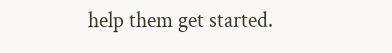help them get started.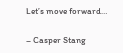Let’s move forward…

– Casper Stang